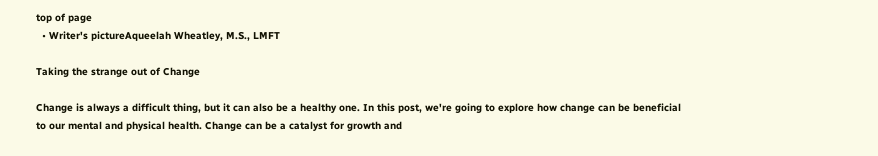top of page
  • Writer's pictureAqueelah Wheatley, M.S., LMFT

Taking the strange out of Change

Change is always a difficult thing, but it can also be a healthy one. In this post, we're going to explore how change can be beneficial to our mental and physical health. Change can be a catalyst for growth and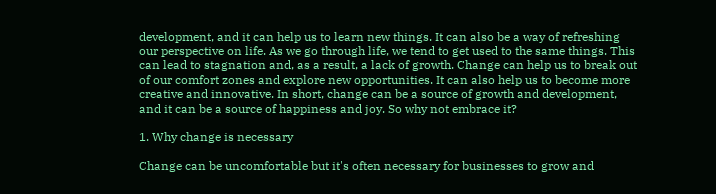development, and it can help us to learn new things. It can also be a way of refreshing our perspective on life. As we go through life, we tend to get used to the same things. This can lead to stagnation and, as a result, a lack of growth. Change can help us to break out of our comfort zones and explore new opportunities. It can also help us to become more creative and innovative. In short, change can be a source of growth and development, and it can be a source of happiness and joy. So why not embrace it?

1. Why change is necessary

Change can be uncomfortable but it's often necessary for businesses to grow and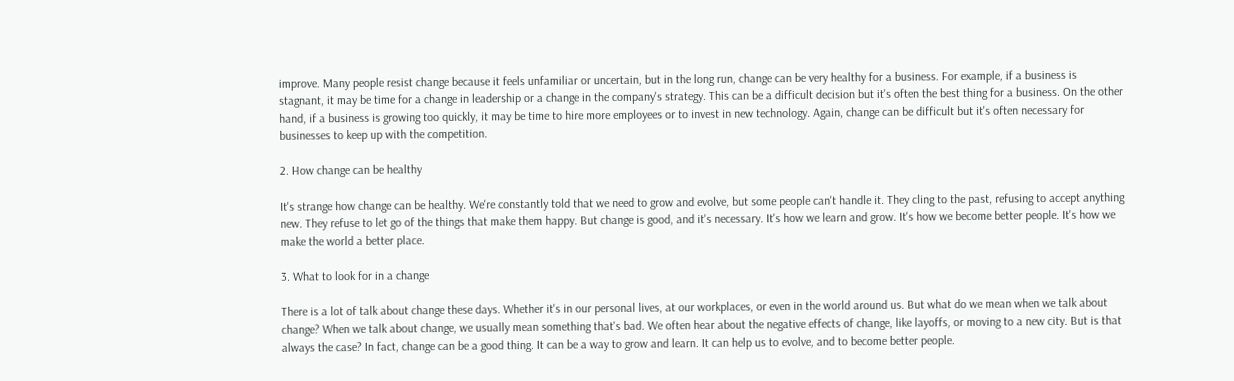improve. Many people resist change because it feels unfamiliar or uncertain, but in the long run, change can be very healthy for a business. For example, if a business is stagnant, it may be time for a change in leadership or a change in the company's strategy. This can be a difficult decision but it's often the best thing for a business. On the other hand, if a business is growing too quickly, it may be time to hire more employees or to invest in new technology. Again, change can be difficult but it's often necessary for businesses to keep up with the competition.

2. How change can be healthy

It's strange how change can be healthy. We're constantly told that we need to grow and evolve, but some people can't handle it. They cling to the past, refusing to accept anything new. They refuse to let go of the things that make them happy. But change is good, and it's necessary. It's how we learn and grow. It's how we become better people. It's how we make the world a better place.

3. What to look for in a change

There is a lot of talk about change these days. Whether it's in our personal lives, at our workplaces, or even in the world around us. But what do we mean when we talk about change? When we talk about change, we usually mean something that's bad. We often hear about the negative effects of change, like layoffs, or moving to a new city. But is that always the case? In fact, change can be a good thing. It can be a way to grow and learn. It can help us to evolve, and to become better people.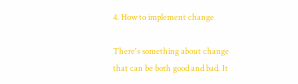4. How to implement change

There's something about change that can be both good and bad. It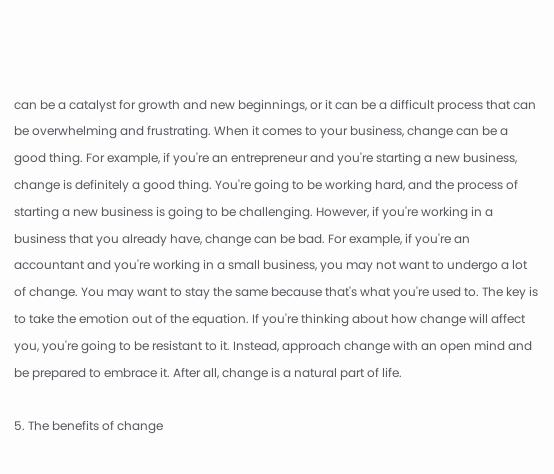can be a catalyst for growth and new beginnings, or it can be a difficult process that can be overwhelming and frustrating. When it comes to your business, change can be a good thing. For example, if you're an entrepreneur and you're starting a new business, change is definitely a good thing. You're going to be working hard, and the process of starting a new business is going to be challenging. However, if you're working in a business that you already have, change can be bad. For example, if you're an accountant and you're working in a small business, you may not want to undergo a lot of change. You may want to stay the same because that's what you're used to. The key is to take the emotion out of the equation. If you're thinking about how change will affect you, you're going to be resistant to it. Instead, approach change with an open mind and be prepared to embrace it. After all, change is a natural part of life.

5. The benefits of change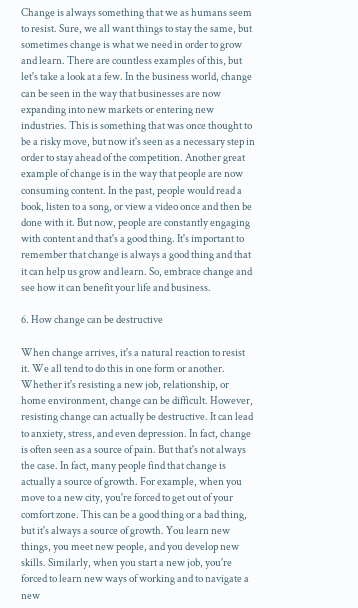Change is always something that we as humans seem to resist. Sure, we all want things to stay the same, but sometimes change is what we need in order to grow and learn. There are countless examples of this, but let's take a look at a few. In the business world, change can be seen in the way that businesses are now expanding into new markets or entering new industries. This is something that was once thought to be a risky move, but now it's seen as a necessary step in order to stay ahead of the competition. Another great example of change is in the way that people are now consuming content. In the past, people would read a book, listen to a song, or view a video once and then be done with it. But now, people are constantly engaging with content and that's a good thing. It's important to remember that change is always a good thing and that it can help us grow and learn. So, embrace change and see how it can benefit your life and business.

6. How change can be destructive

When change arrives, it's a natural reaction to resist it. We all tend to do this in one form or another. Whether it's resisting a new job, relationship, or home environment, change can be difficult. However, resisting change can actually be destructive. It can lead to anxiety, stress, and even depression. In fact, change is often seen as a source of pain. But that's not always the case. In fact, many people find that change is actually a source of growth. For example, when you move to a new city, you're forced to get out of your comfort zone. This can be a good thing or a bad thing, but it's always a source of growth. You learn new things, you meet new people, and you develop new skills. Similarly, when you start a new job, you're forced to learn new ways of working and to navigate a new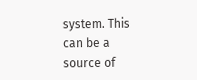system. This can be a source of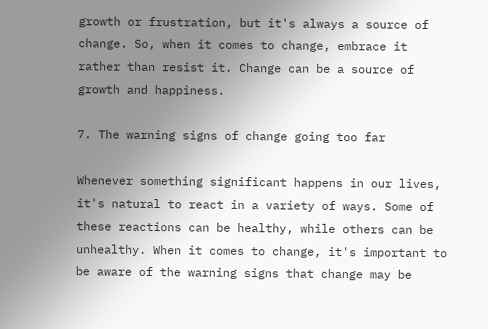growth or frustration, but it's always a source of change. So, when it comes to change, embrace it rather than resist it. Change can be a source of growth and happiness.

7. The warning signs of change going too far

Whenever something significant happens in our lives, it's natural to react in a variety of ways. Some of these reactions can be healthy, while others can be unhealthy. When it comes to change, it's important to be aware of the warning signs that change may be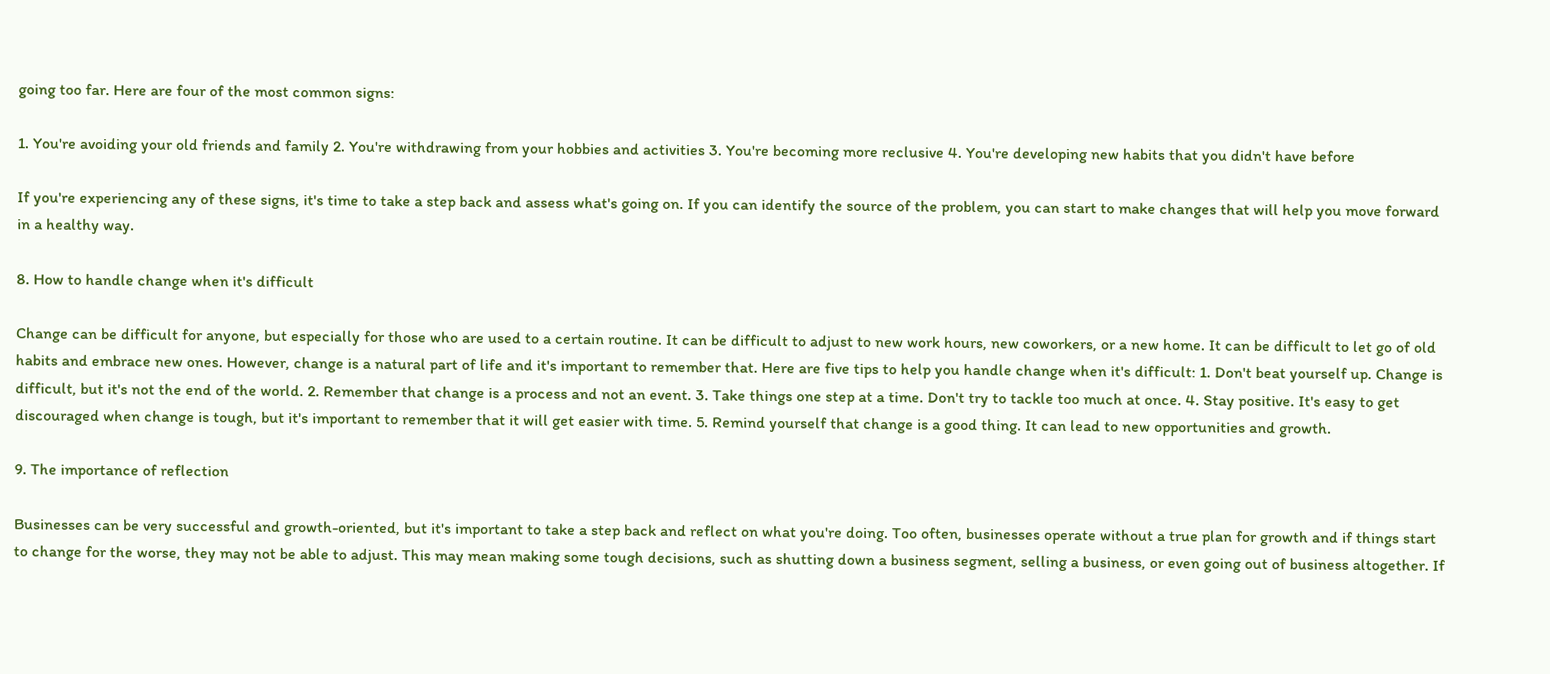going too far. Here are four of the most common signs:

1. You're avoiding your old friends and family 2. You're withdrawing from your hobbies and activities 3. You're becoming more reclusive 4. You're developing new habits that you didn't have before

If you're experiencing any of these signs, it's time to take a step back and assess what's going on. If you can identify the source of the problem, you can start to make changes that will help you move forward in a healthy way.

8. How to handle change when it's difficult

Change can be difficult for anyone, but especially for those who are used to a certain routine. It can be difficult to adjust to new work hours, new coworkers, or a new home. It can be difficult to let go of old habits and embrace new ones. However, change is a natural part of life and it's important to remember that. Here are five tips to help you handle change when it's difficult: 1. Don't beat yourself up. Change is difficult, but it's not the end of the world. 2. Remember that change is a process and not an event. 3. Take things one step at a time. Don't try to tackle too much at once. 4. Stay positive. It's easy to get discouraged when change is tough, but it's important to remember that it will get easier with time. 5. Remind yourself that change is a good thing. It can lead to new opportunities and growth.

9. The importance of reflection

Businesses can be very successful and growth-oriented, but it's important to take a step back and reflect on what you're doing. Too often, businesses operate without a true plan for growth and if things start to change for the worse, they may not be able to adjust. This may mean making some tough decisions, such as shutting down a business segment, selling a business, or even going out of business altogether. If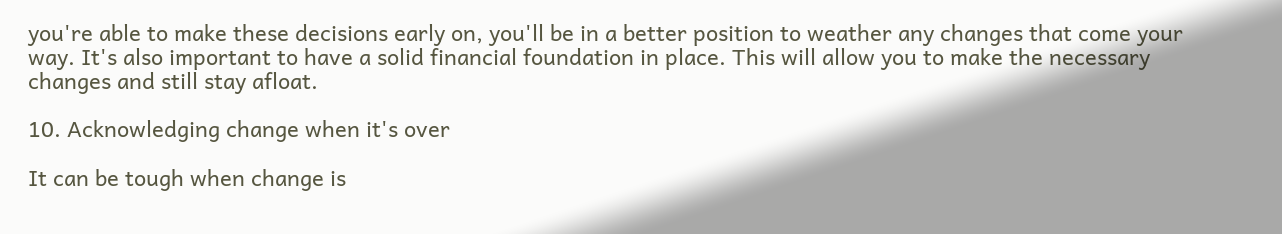you're able to make these decisions early on, you'll be in a better position to weather any changes that come your way. It's also important to have a solid financial foundation in place. This will allow you to make the necessary changes and still stay afloat.

10. Acknowledging change when it's over

It can be tough when change is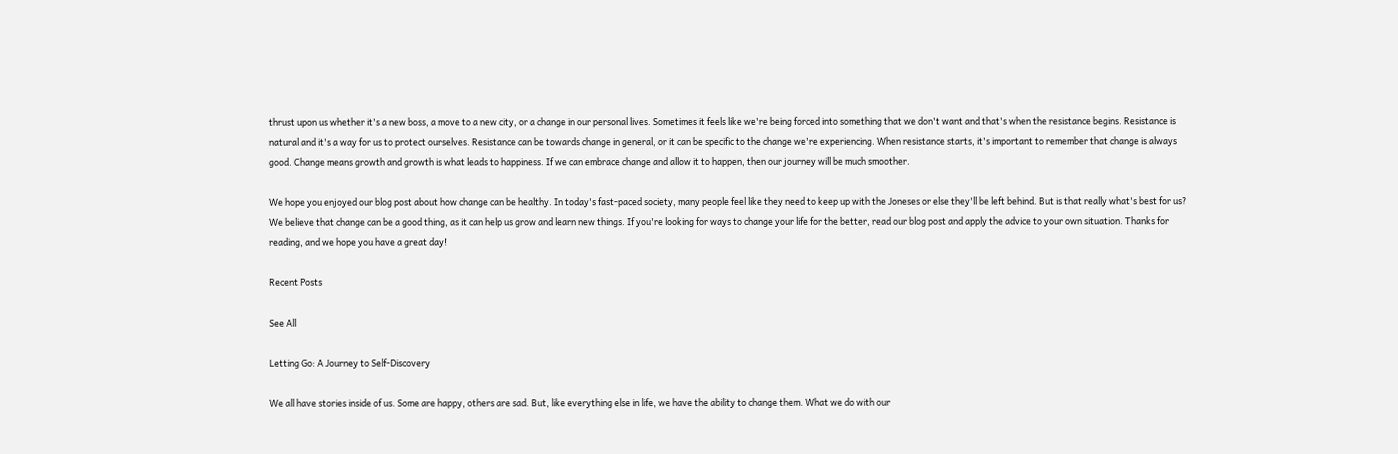thrust upon us whether it's a new boss, a move to a new city, or a change in our personal lives. Sometimes it feels like we're being forced into something that we don't want and that's when the resistance begins. Resistance is natural and it's a way for us to protect ourselves. Resistance can be towards change in general, or it can be specific to the change we're experiencing. When resistance starts, it's important to remember that change is always good. Change means growth and growth is what leads to happiness. If we can embrace change and allow it to happen, then our journey will be much smoother.

We hope you enjoyed our blog post about how change can be healthy. In today's fast-paced society, many people feel like they need to keep up with the Joneses or else they'll be left behind. But is that really what's best for us? We believe that change can be a good thing, as it can help us grow and learn new things. If you're looking for ways to change your life for the better, read our blog post and apply the advice to your own situation. Thanks for reading, and we hope you have a great day!

Recent Posts

See All

Letting Go: A Journey to Self-Discovery

We all have stories inside of us. Some are happy, others are sad. But, like everything else in life, we have the ability to change them. What we do with our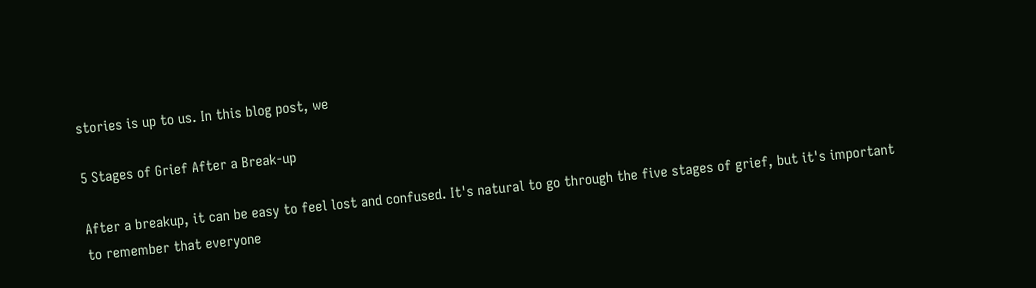stories is up to us. In this blog post, we

5 Stages of Grief After a Break-up

After a breakup, it can be easy to feel lost and confused. It's natural to go through the five stages of grief, but it's important to remember that everyone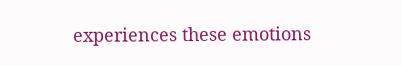experiences these emotions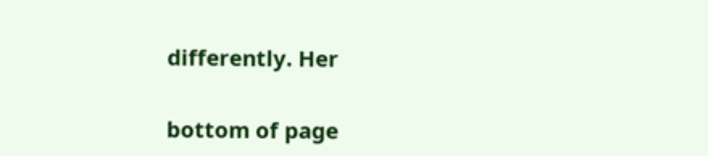differently. Her


bottom of page